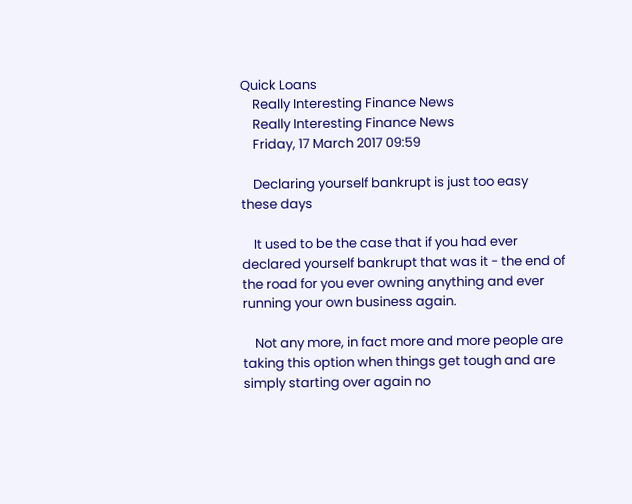Quick Loans
    Really Interesting Finance News
    Really Interesting Finance News
    Friday, 17 March 2017 09:59

    Declaring yourself bankrupt is just too easy these days

    It used to be the case that if you had ever declared yourself bankrupt that was it - the end of the road for you ever owning anything and ever running your own business again.

    Not any more, in fact more and more people are taking this option when things get tough and are simply starting over again no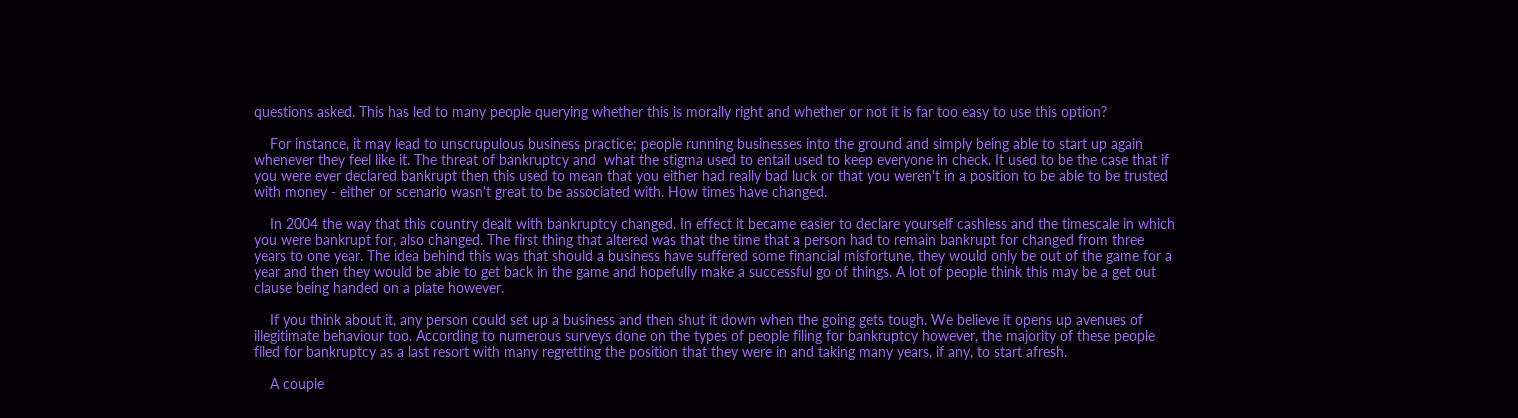questions asked. This has led to many people querying whether this is morally right and whether or not it is far too easy to use this option?

    For instance, it may lead to unscrupulous business practice; people running businesses into the ground and simply being able to start up again whenever they feel like it. The threat of bankruptcy and  what the stigma used to entail used to keep everyone in check. It used to be the case that if you were ever declared bankrupt then this used to mean that you either had really bad luck or that you weren't in a position to be able to be trusted with money - either or scenario wasn't great to be associated with. How times have changed.

    In 2004 the way that this country dealt with bankruptcy changed. In effect it became easier to declare yourself cashless and the timescale in which you were bankrupt for, also changed. The first thing that altered was that the time that a person had to remain bankrupt for changed from three years to one year. The idea behind this was that should a business have suffered some financial misfortune, they would only be out of the game for a year and then they would be able to get back in the game and hopefully make a successful go of things. A lot of people think this may be a get out clause being handed on a plate however.

    If you think about it, any person could set up a business and then shut it down when the going gets tough. We believe it opens up avenues of illegitimate behaviour too. According to numerous surveys done on the types of people filing for bankruptcy however, the majority of these people filed for bankruptcy as a last resort with many regretting the position that they were in and taking many years, if any, to start afresh.

    A couple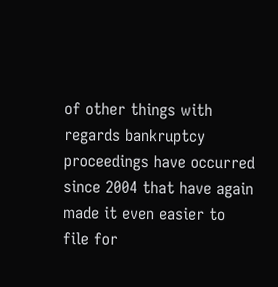of other things with regards bankruptcy proceedings have occurred since 2004 that have again made it even easier to file for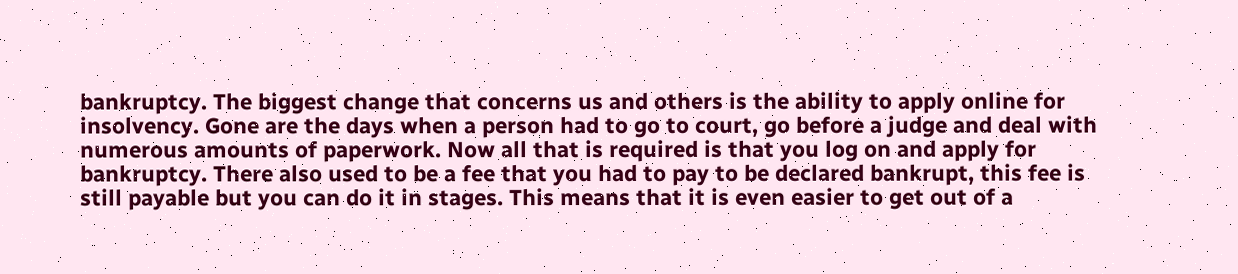bankruptcy. The biggest change that concerns us and others is the ability to apply online for insolvency. Gone are the days when a person had to go to court, go before a judge and deal with numerous amounts of paperwork. Now all that is required is that you log on and apply for bankruptcy. There also used to be a fee that you had to pay to be declared bankrupt, this fee is still payable but you can do it in stages. This means that it is even easier to get out of a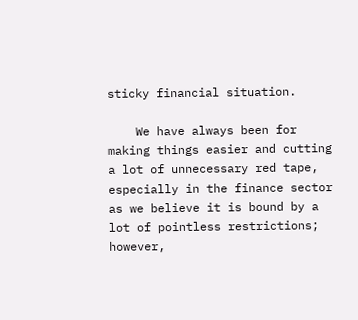sticky financial situation.

    We have always been for making things easier and cutting a lot of unnecessary red tape, especially in the finance sector as we believe it is bound by a lot of pointless restrictions; however,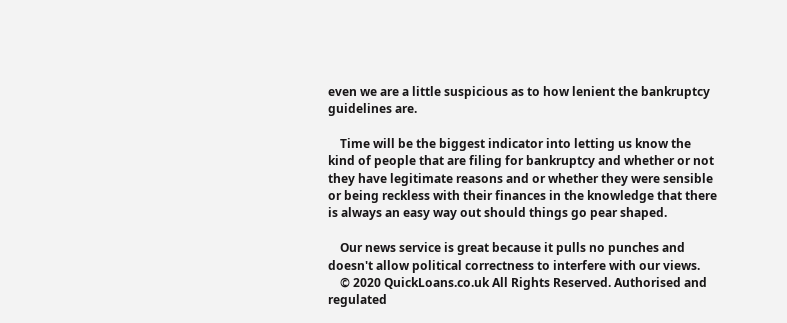even we are a little suspicious as to how lenient the bankruptcy guidelines are.

    Time will be the biggest indicator into letting us know the kind of people that are filing for bankruptcy and whether or not they have legitimate reasons and or whether they were sensible or being reckless with their finances in the knowledge that there is always an easy way out should things go pear shaped.

    Our news service is great because it pulls no punches and doesn't allow political correctness to interfere with our views.
    © 2020 QuickLoans.co.uk All Rights Reserved. Authorised and regulated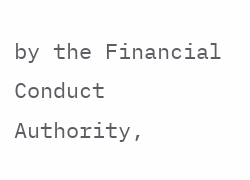by the Financial Conduct Authority,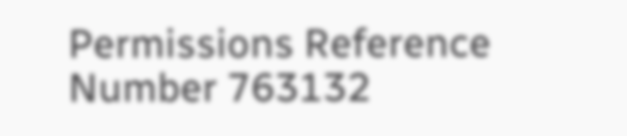Permissions Reference Number 763132